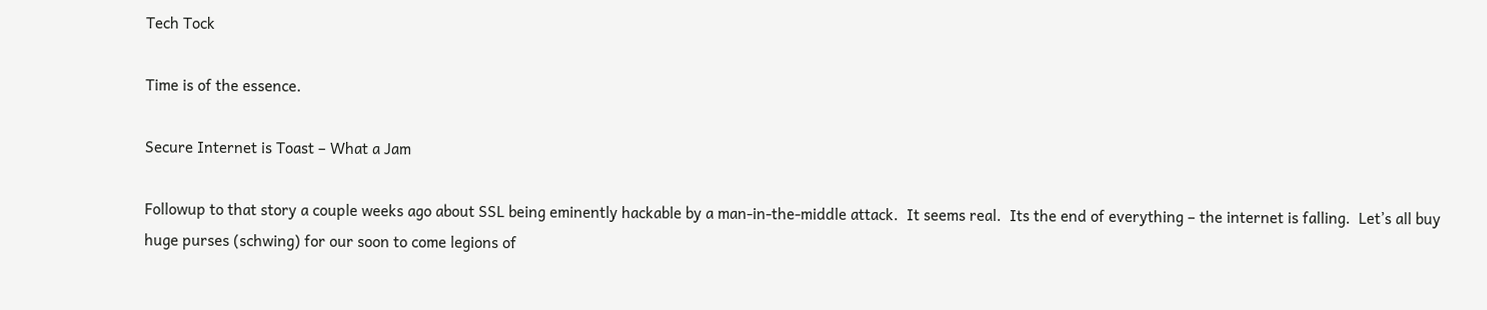Tech Tock

Time is of the essence.

Secure Internet is Toast – What a Jam

Followup to that story a couple weeks ago about SSL being eminently hackable by a man-in-the-middle attack.  It seems real.  Its the end of everything – the internet is falling.  Let’s all buy huge purses (schwing) for our soon to come legions of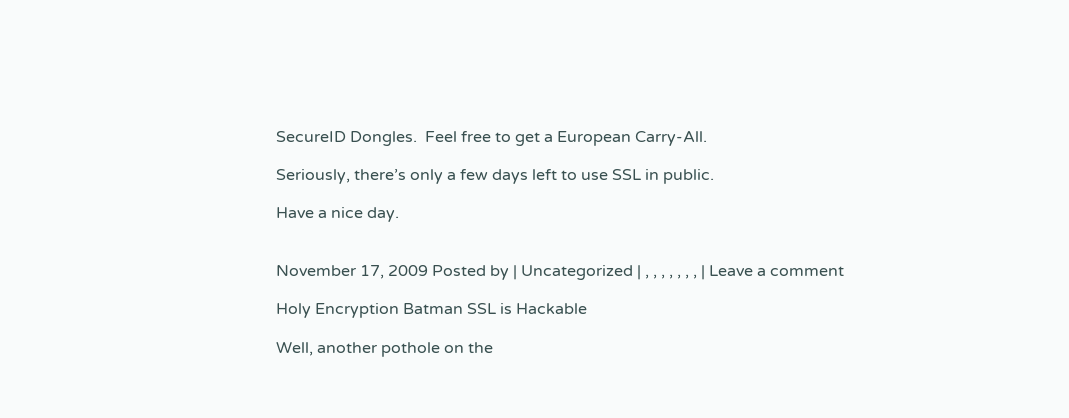SecureID Dongles.  Feel free to get a European Carry-All.

Seriously, there’s only a few days left to use SSL in public.

Have a nice day.


November 17, 2009 Posted by | Uncategorized | , , , , , , , | Leave a comment

Holy Encryption Batman SSL is Hackable

Well, another pothole on the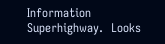Information Superhighway.  Looks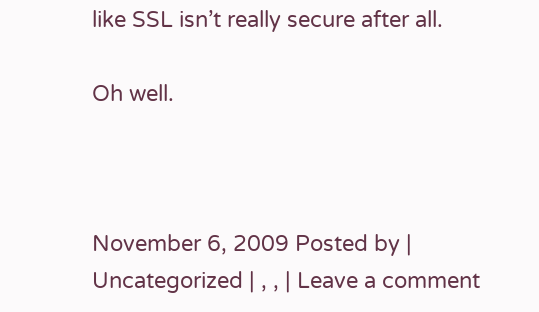like SSL isn’t really secure after all.

Oh well.



November 6, 2009 Posted by | Uncategorized | , , | Leave a comment